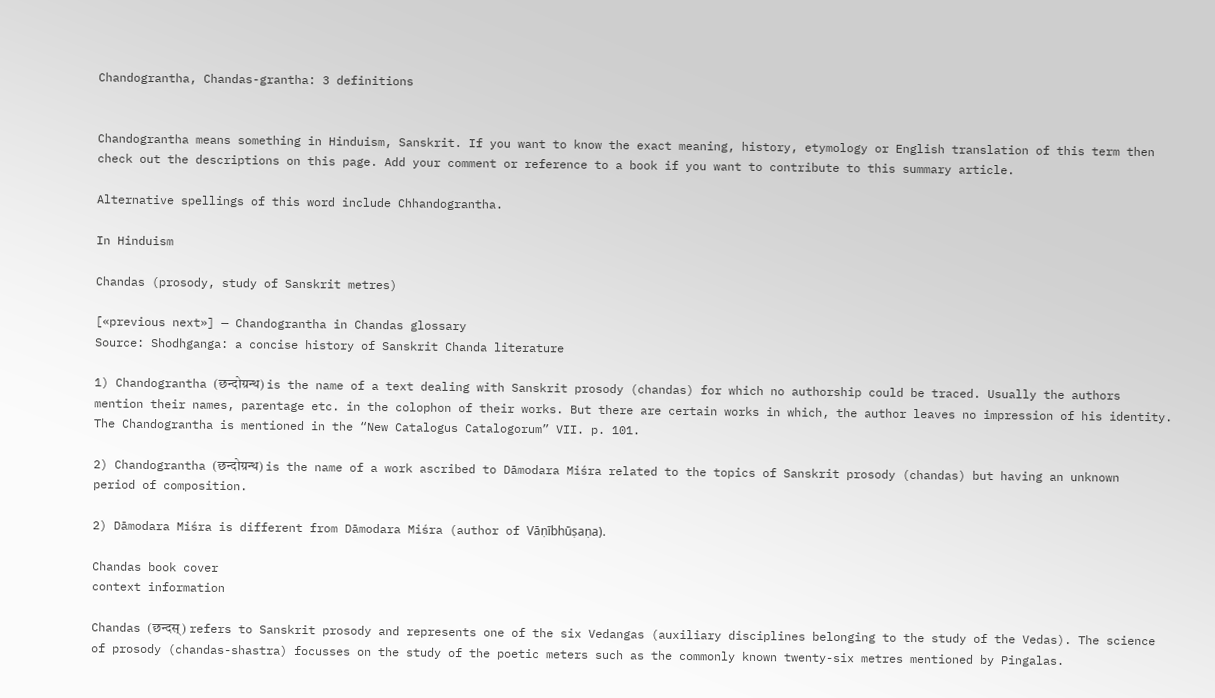Chandograntha, Chandas-grantha: 3 definitions


Chandograntha means something in Hinduism, Sanskrit. If you want to know the exact meaning, history, etymology or English translation of this term then check out the descriptions on this page. Add your comment or reference to a book if you want to contribute to this summary article.

Alternative spellings of this word include Chhandograntha.

In Hinduism

Chandas (prosody, study of Sanskrit metres)

[«previous next»] — Chandograntha in Chandas glossary
Source: Shodhganga: a concise history of Sanskrit Chanda literature

1) Chandograntha (छन्दोग्रन्थ) is the name of a text dealing with Sanskrit prosody (chandas) for which no authorship could be traced. Usually the authors mention their names, parentage etc. in the colophon of their works. But there are certain works in which, the author leaves no impression of his identity. The Chandograntha is mentioned in the “New Catalogus Catalogorum” VII. p. 101.

2) Chandograntha (छन्दोग्रन्थ) is the name of a work ascribed to Dāmodara Miśra related to the topics of Sanskrit prosody (chandas) but having an unknown period of composition.

2) Dāmodara Miśra is different from Dāmodara Miśra (author of Vāṇībhūṣaṇa).

Chandas book cover
context information

Chandas (छन्दस्) refers to Sanskrit prosody and represents one of the six Vedangas (auxiliary disciplines belonging to the study of the Vedas). The science of prosody (chandas-shastra) focusses on the study of the poetic meters such as the commonly known twenty-six metres mentioned by Pingalas.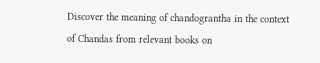Discover the meaning of chandograntha in the context of Chandas from relevant books on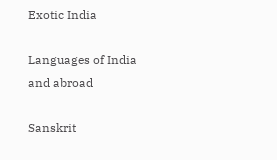Exotic India

Languages of India and abroad

Sanskrit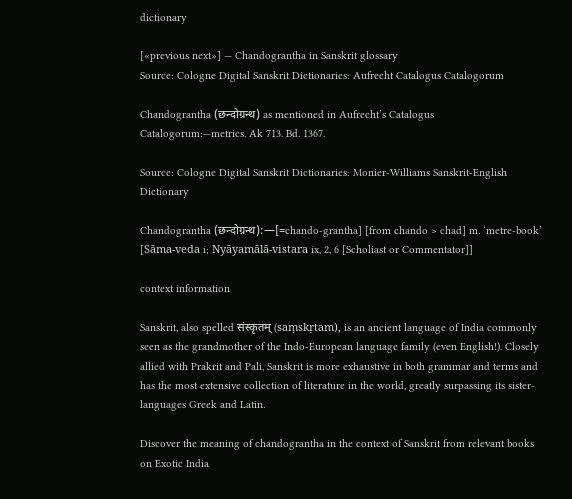dictionary

[«previous next»] — Chandograntha in Sanskrit glossary
Source: Cologne Digital Sanskrit Dictionaries: Aufrecht Catalogus Catalogorum

Chandograntha (छन्दोग्रन्थ) as mentioned in Aufrecht’s Catalogus Catalogorum:—metrics. Ak 713. Bd. 1367.

Source: Cologne Digital Sanskrit Dictionaries: Monier-Williams Sanskrit-English Dictionary

Chandograntha (छन्दोग्रन्थ):—[=chando-grantha] [from chando > chad] m. ‘metre-book’ [Sāma-veda i; Nyāyamālā-vistara ix, 2, 6 [Scholiast or Commentator]]

context information

Sanskrit, also spelled संस्कृतम् (saṃskṛtam), is an ancient language of India commonly seen as the grandmother of the Indo-European language family (even English!). Closely allied with Prakrit and Pali, Sanskrit is more exhaustive in both grammar and terms and has the most extensive collection of literature in the world, greatly surpassing its sister-languages Greek and Latin.

Discover the meaning of chandograntha in the context of Sanskrit from relevant books on Exotic India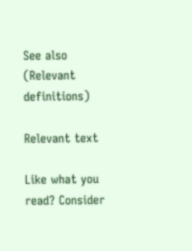See also (Relevant definitions)

Relevant text

Like what you read? Consider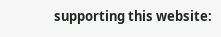supporting this website: